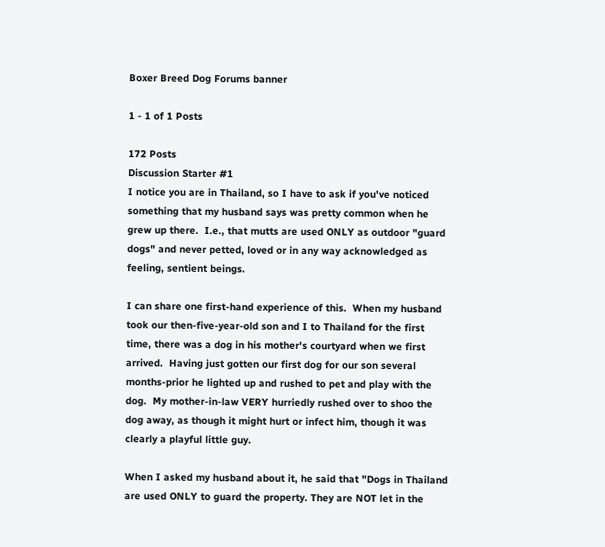Boxer Breed Dog Forums banner

1 - 1 of 1 Posts

172 Posts
Discussion Starter #1
I notice you are in Thailand, so I have to ask if you've noticed something that my husband says was pretty common when he grew up there.  I.e., that mutts are used ONLY as outdoor "guard dogs" and never petted, loved or in any way acknowledged as feeling, sentient beings.

I can share one first-hand experience of this.  When my husband took our then-five-year-old son and I to Thailand for the first time, there was a dog in his mother's courtyard when we first arrived.  Having just gotten our first dog for our son several months-prior he lighted up and rushed to pet and play with the dog.  My mother-in-law VERY hurriedly rushed over to shoo the dog away, as though it might hurt or infect him, though it was clearly a playful little guy.

When I asked my husband about it, he said that "Dogs in Thailand are used ONLY to guard the property. They are NOT let in the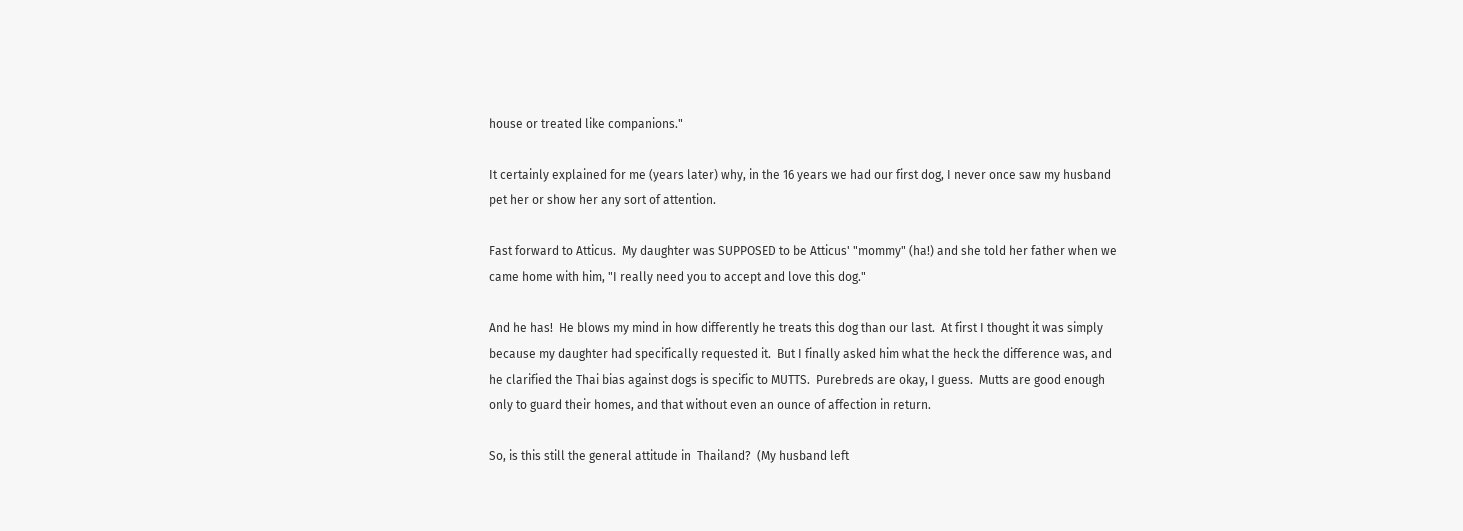house or treated like companions."

It certainly explained for me (years later) why, in the 16 years we had our first dog, I never once saw my husband pet her or show her any sort of attention.

Fast forward to Atticus.  My daughter was SUPPOSED to be Atticus' "mommy" (ha!) and she told her father when we came home with him, "I really need you to accept and love this dog."

And he has!  He blows my mind in how differently he treats this dog than our last.  At first I thought it was simply because my daughter had specifically requested it.  But I finally asked him what the heck the difference was, and he clarified the Thai bias against dogs is specific to MUTTS.  Purebreds are okay, I guess.  Mutts are good enough only to guard their homes, and that without even an ounce of affection in return.

So, is this still the general attitude in  Thailand?  (My husband left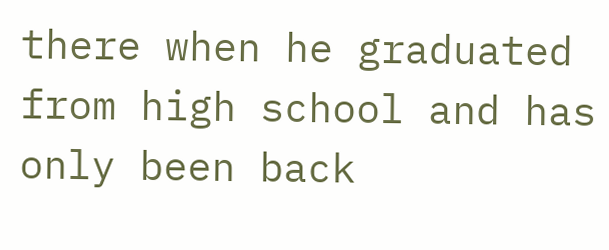there when he graduated from high school and has only been back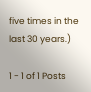five times in the last 30 years.)

1 - 1 of 1 Posts